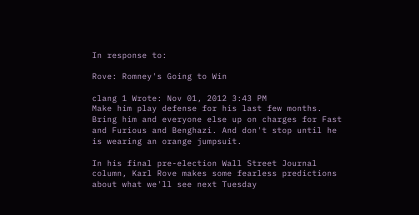In response to:

Rove: Romney's Going to Win

clang 1 Wrote: Nov 01, 2012 3:43 PM
Make him play defense for his last few months. Bring him and everyone else up on charges for Fast and Furious and Benghazi. And don't stop until he is wearing an orange jumpsuit.

In his final pre-election Wall Street Journal column, Karl Rove makes some fearless predictions about what we'll see next Tuesday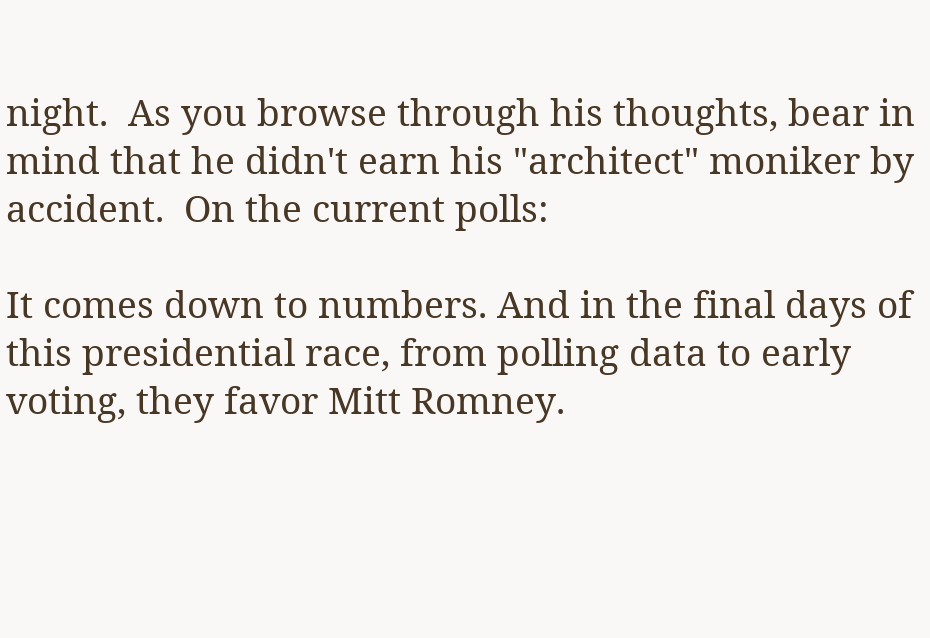night.  As you browse through his thoughts, bear in mind that he didn't earn his "architect" moniker by accident.  On the current polls:

It comes down to numbers. And in the final days of this presidential race, from polling data to early voting, they favor Mitt Romney.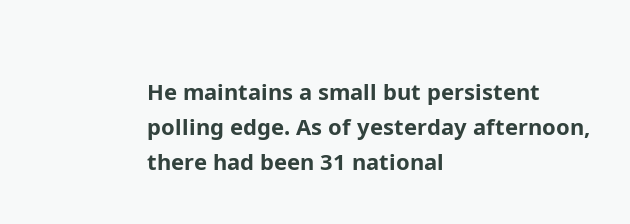He maintains a small but persistent polling edge. As of yesterday afternoon, there had been 31 national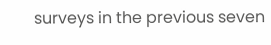surveys in the previous seven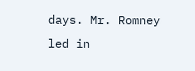days. Mr. Romney led in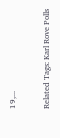19,...

Related Tags: Karl Rove Polls